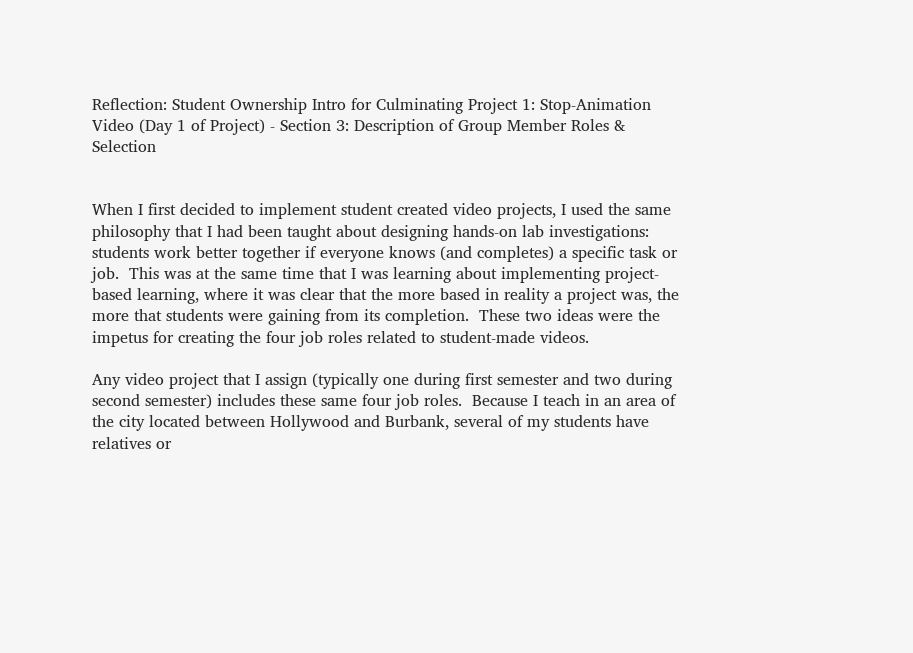Reflection: Student Ownership Intro for Culminating Project 1: Stop-Animation Video (Day 1 of Project) - Section 3: Description of Group Member Roles & Selection


When I first decided to implement student created video projects, I used the same philosophy that I had been taught about designing hands-on lab investigations: students work better together if everyone knows (and completes) a specific task or job.  This was at the same time that I was learning about implementing project-based learning, where it was clear that the more based in reality a project was, the more that students were gaining from its completion.  These two ideas were the impetus for creating the four job roles related to student-made videos.

Any video project that I assign (typically one during first semester and two during second semester) includes these same four job roles.  Because I teach in an area of the city located between Hollywood and Burbank, several of my students have relatives or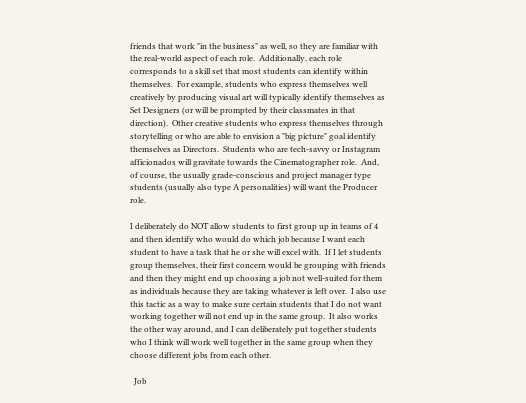friends that work "in the business" as well, so they are familiar with the real-world aspect of each role.  Additionally, each role corresponds to a skill set that most students can identify within themselves.  For example, students who express themselves well creatively by producing visual art will typically identify themselves as Set Designers (or will be prompted by their classmates in that direction).  Other creative students who express themselves through storytelling or who are able to envision a "big picture" goal identify themselves as Directors.  Students who are tech-savvy or Instagram afficionados will gravitate towards the Cinematographer role.  And, of course, the usually grade-conscious and project manager type students (usually also type A personalities) will want the Producer role.

I deliberately do NOT allow students to first group up in teams of 4 and then identify who would do which job because I want each student to have a task that he or she will excel with.  If I let students group themselves, their first concern would be grouping with friends and then they might end up choosing a job not well-suited for them as individuals because they are taking whatever is left over.  I also use this tactic as a way to make sure certain students that I do not want working together will not end up in the same group.  It also works the other way around, and I can deliberately put together students who I think will work well together in the same group when they choose different jobs from each other.

  Job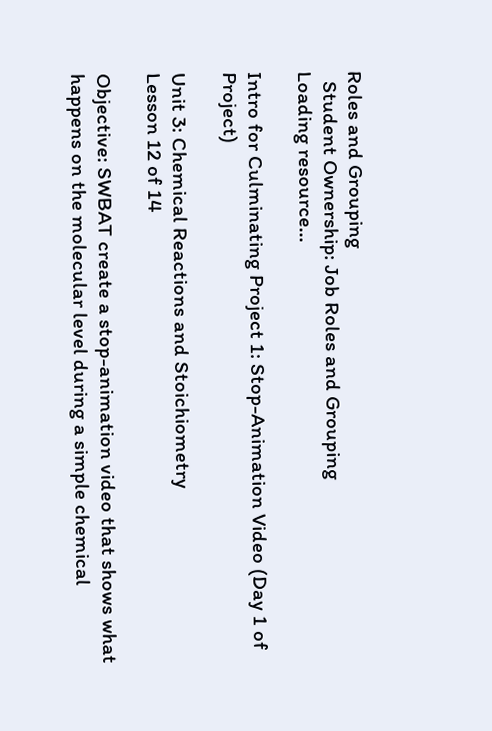Roles and Grouping
  Student Ownership: Job Roles and Grouping
Loading resource...

Intro for Culminating Project 1: Stop-Animation Video (Day 1 of Project)

Unit 3: Chemical Reactions and Stoichiometry
Lesson 12 of 14

Objective: SWBAT create a stop-animation video that shows what happens on the molecular level during a simple chemical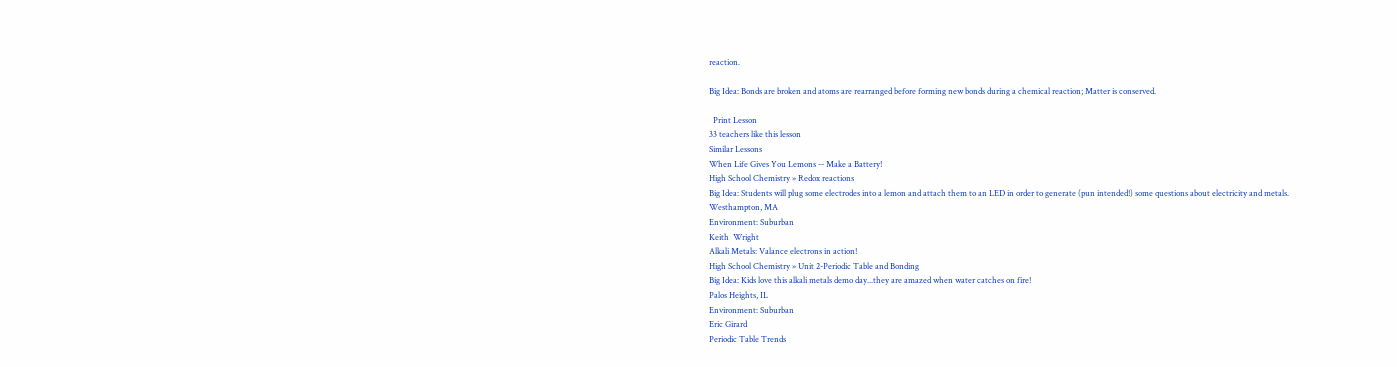reaction.

Big Idea: Bonds are broken and atoms are rearranged before forming new bonds during a chemical reaction; Matter is conserved.

  Print Lesson
33 teachers like this lesson
Similar Lessons
When Life Gives You Lemons -- Make a Battery!
High School Chemistry » Redox reactions
Big Idea: Students will plug some electrodes into a lemon and attach them to an LED in order to generate (pun intended!) some questions about electricity and metals.
Westhampton, MA
Environment: Suburban
Keith  Wright
Alkali Metals: Valance electrons in action!
High School Chemistry » Unit 2-Periodic Table and Bonding
Big Idea: Kids love this alkali metals demo day...they are amazed when water catches on fire!
Palos Heights, IL
Environment: Suburban
Eric Girard
Periodic Table Trends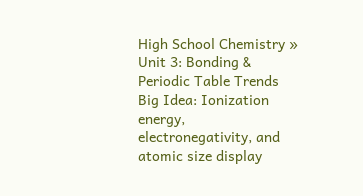High School Chemistry » Unit 3: Bonding & Periodic Table Trends
Big Idea: Ionization energy, electronegativity, and atomic size display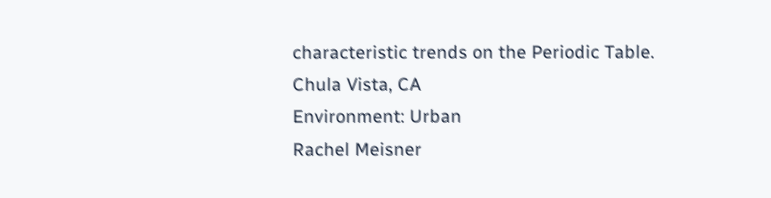characteristic trends on the Periodic Table.
Chula Vista, CA
Environment: Urban
Rachel Meisner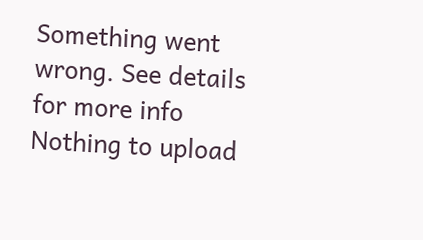Something went wrong. See details for more info
Nothing to upload